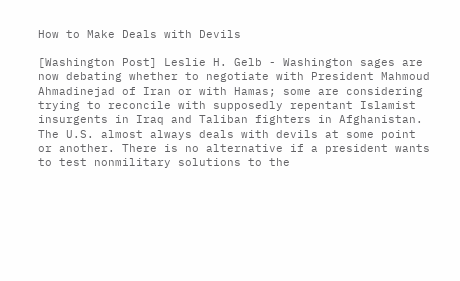How to Make Deals with Devils

[Washington Post] Leslie H. Gelb - Washington sages are now debating whether to negotiate with President Mahmoud Ahmadinejad of Iran or with Hamas; some are considering trying to reconcile with supposedly repentant Islamist insurgents in Iraq and Taliban fighters in Afghanistan. The U.S. almost always deals with devils at some point or another. There is no alternative if a president wants to test nonmilitary solutions to the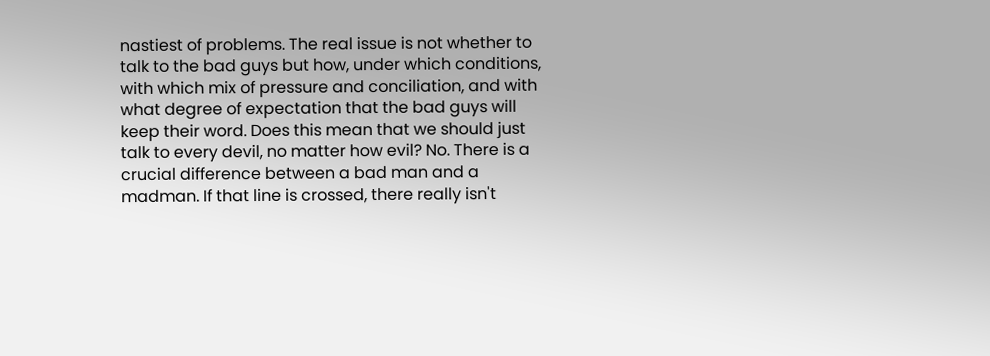nastiest of problems. The real issue is not whether to talk to the bad guys but how, under which conditions, with which mix of pressure and conciliation, and with what degree of expectation that the bad guys will keep their word. Does this mean that we should just talk to every devil, no matter how evil? No. There is a crucial difference between a bad man and a madman. If that line is crossed, there really isn't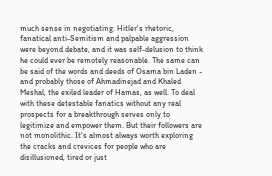much sense in negotiating. Hitler's rhetoric, fanatical anti-Semitism and palpable aggression were beyond debate, and it was self-delusion to think he could ever be remotely reasonable. The same can be said of the words and deeds of Osama bin Laden - and probably those of Ahmadinejad and Khaled Meshal, the exiled leader of Hamas, as well. To deal with these detestable fanatics without any real prospects for a breakthrough serves only to legitimize and empower them. But their followers are not monolithic. It's almost always worth exploring the cracks and crevices for people who are disillusioned, tired or just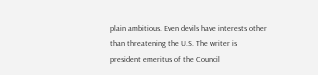plain ambitious. Even devils have interests other than threatening the U.S. The writer is president emeritus of the Council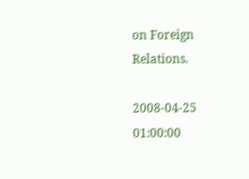on Foreign Relations.

2008-04-25 01:00:00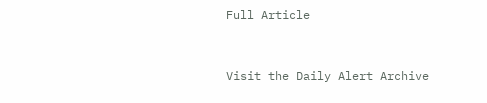Full Article


Visit the Daily Alert Archive